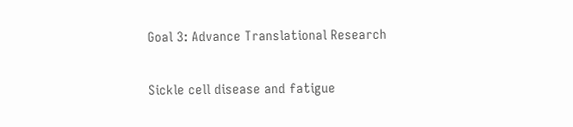Goal 3: Advance Translational Research

Sickle cell disease and fatigue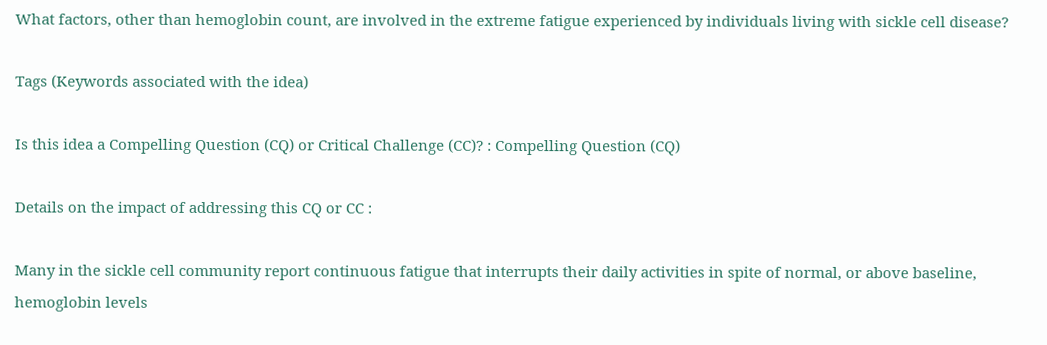What factors, other than hemoglobin count, are involved in the extreme fatigue experienced by individuals living with sickle cell disease?

Tags (Keywords associated with the idea)

Is this idea a Compelling Question (CQ) or Critical Challenge (CC)? : Compelling Question (CQ)

Details on the impact of addressing this CQ or CC :

Many in the sickle cell community report continuous fatigue that interrupts their daily activities in spite of normal, or above baseline, hemoglobin levels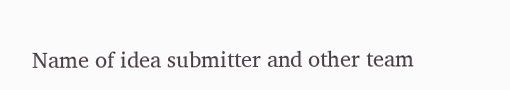Name of idea submitter and other team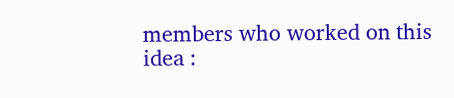members who worked on this idea :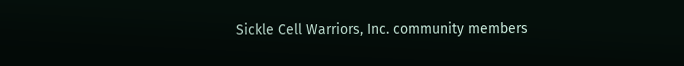Sickle Cell Warriors, Inc. community members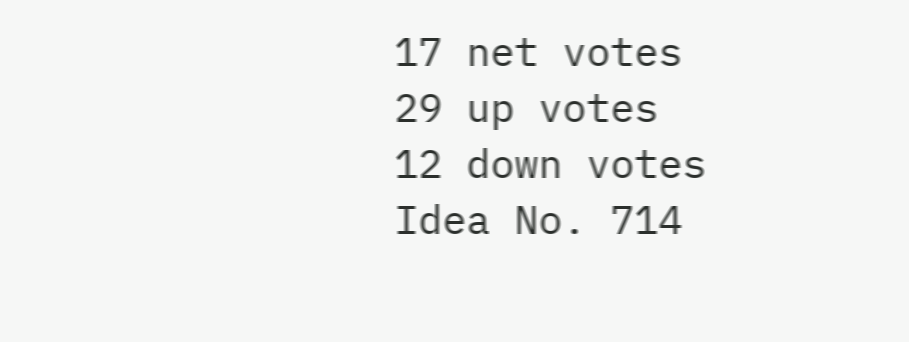17 net votes
29 up votes
12 down votes
Idea No. 714